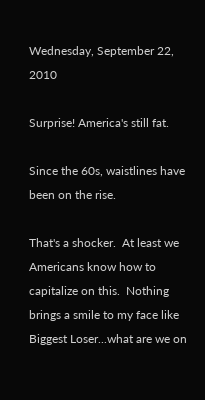Wednesday, September 22, 2010

Surprise! America's still fat.

Since the 60s, waistlines have been on the rise.

That's a shocker.  At least we Americans know how to capitalize on this.  Nothing brings a smile to my face like Biggest Loser...what are we on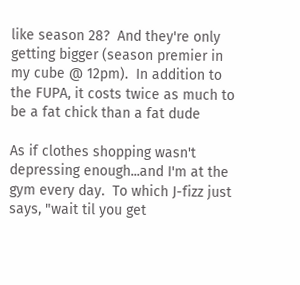like season 28?  And they're only getting bigger (season premier in my cube @ 12pm).  In addition to the FUPA, it costs twice as much to be a fat chick than a fat dude

As if clothes shopping wasn't depressing enough...and I'm at the gym every day.  To which J-fizz just says, "wait til you get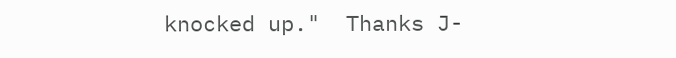knocked up."  Thanks J-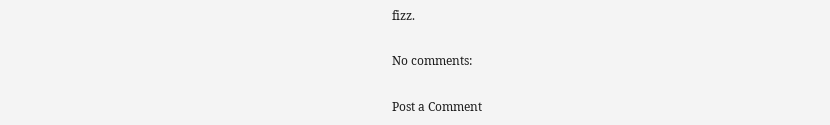fizz.

No comments:

Post a Comment